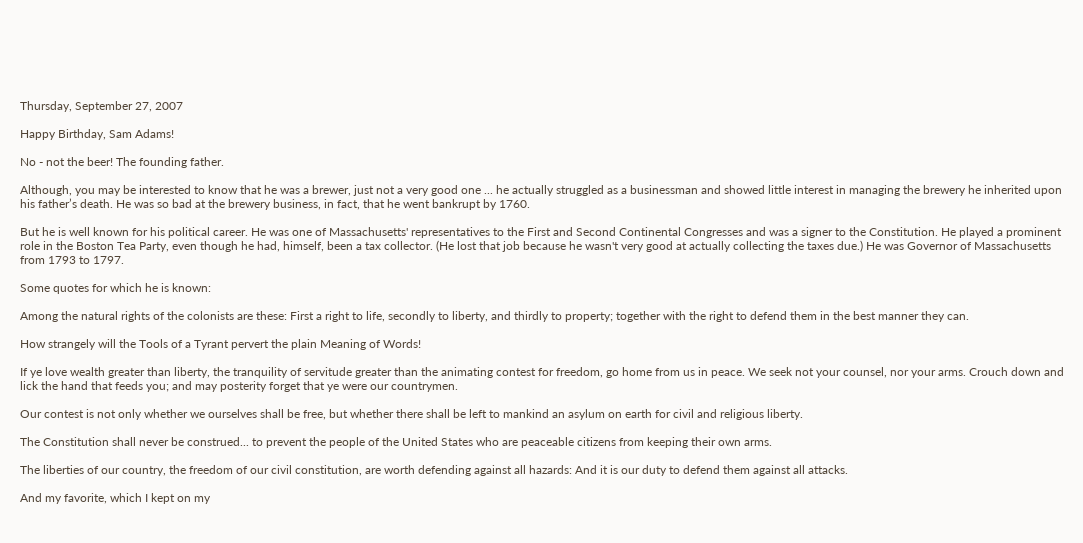Thursday, September 27, 2007

Happy Birthday, Sam Adams!

No - not the beer! The founding father.

Although, you may be interested to know that he was a brewer, just not a very good one ... he actually struggled as a businessman and showed little interest in managing the brewery he inherited upon his father’s death. He was so bad at the brewery business, in fact, that he went bankrupt by 1760.

But he is well known for his political career. He was one of Massachusetts' representatives to the First and Second Continental Congresses and was a signer to the Constitution. He played a prominent role in the Boston Tea Party, even though he had, himself, been a tax collector. (He lost that job because he wasn't very good at actually collecting the taxes due.) He was Governor of Massachusetts from 1793 to 1797.

Some quotes for which he is known:

Among the natural rights of the colonists are these: First a right to life, secondly to liberty, and thirdly to property; together with the right to defend them in the best manner they can.

How strangely will the Tools of a Tyrant pervert the plain Meaning of Words!

If ye love wealth greater than liberty, the tranquility of servitude greater than the animating contest for freedom, go home from us in peace. We seek not your counsel, nor your arms. Crouch down and lick the hand that feeds you; and may posterity forget that ye were our countrymen.

Our contest is not only whether we ourselves shall be free, but whether there shall be left to mankind an asylum on earth for civil and religious liberty.

The Constitution shall never be construed... to prevent the people of the United States who are peaceable citizens from keeping their own arms.

The liberties of our country, the freedom of our civil constitution, are worth defending against all hazards: And it is our duty to defend them against all attacks.

And my favorite, which I kept on my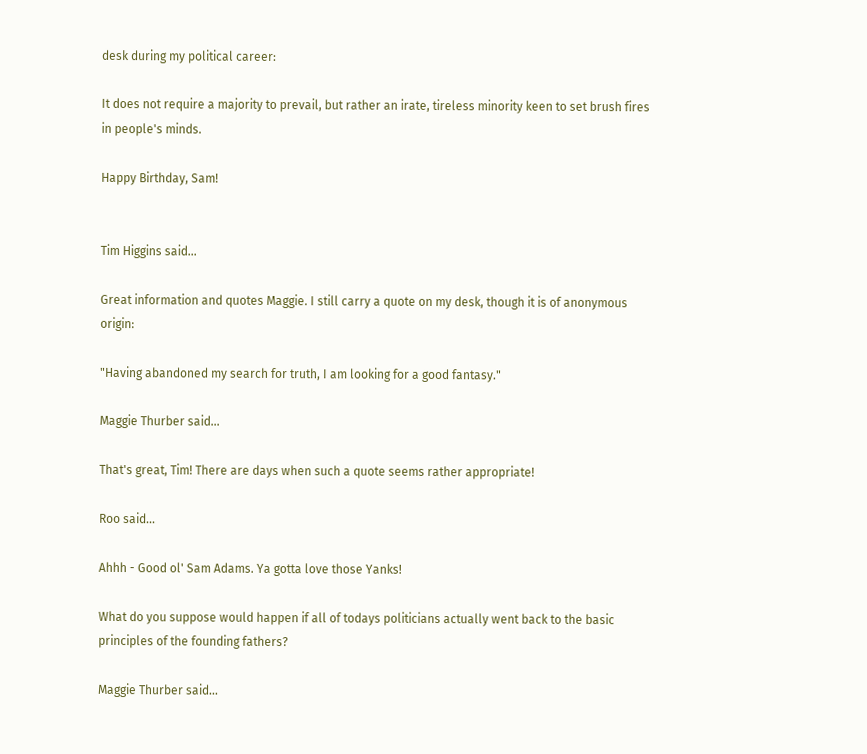desk during my political career:

It does not require a majority to prevail, but rather an irate, tireless minority keen to set brush fires in people's minds.

Happy Birthday, Sam!


Tim Higgins said...

Great information and quotes Maggie. I still carry a quote on my desk, though it is of anonymous origin:

"Having abandoned my search for truth, I am looking for a good fantasy."

Maggie Thurber said...

That's great, Tim! There are days when such a quote seems rather appropriate!

Roo said...

Ahhh - Good ol' Sam Adams. Ya gotta love those Yanks!

What do you suppose would happen if all of todays politicians actually went back to the basic principles of the founding fathers?

Maggie Thurber said...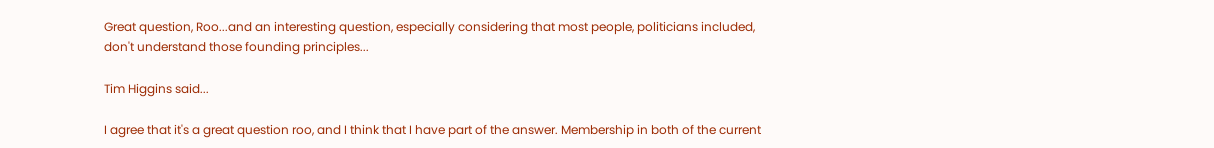Great question, Roo...and an interesting question, especially considering that most people, politicians included, don't understand those founding principles...

Tim Higgins said...

I agree that it's a great question roo, and I think that I have part of the answer. Membership in both of the current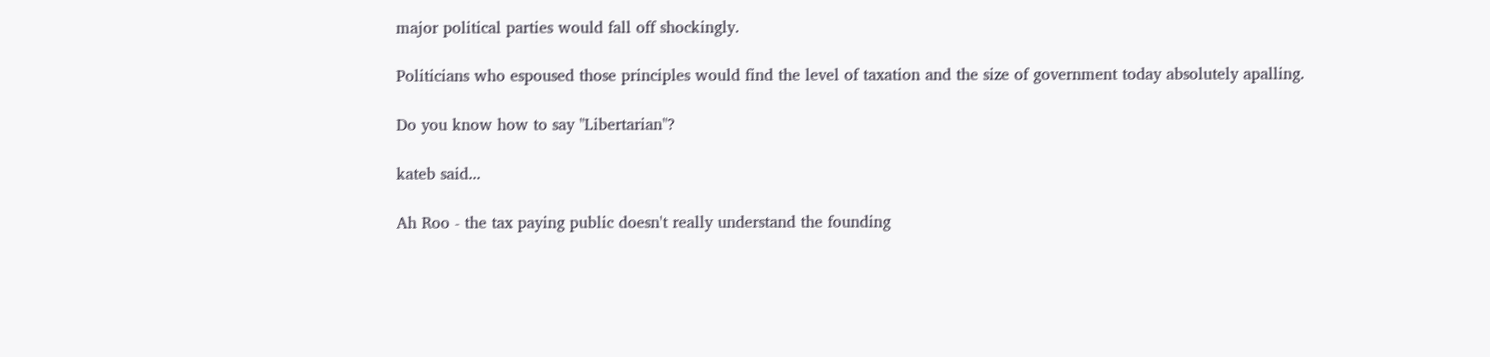major political parties would fall off shockingly.

Politicians who espoused those principles would find the level of taxation and the size of government today absolutely apalling.

Do you know how to say "Libertarian"?

kateb said...

Ah Roo - the tax paying public doesn't really understand the founding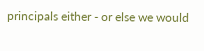principals either - or else we would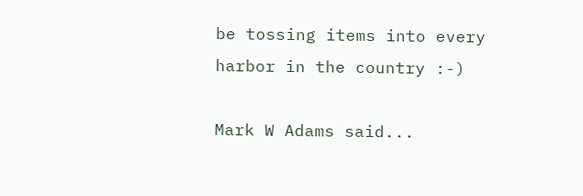be tossing items into every harbor in the country :-)

Mark W Adams said...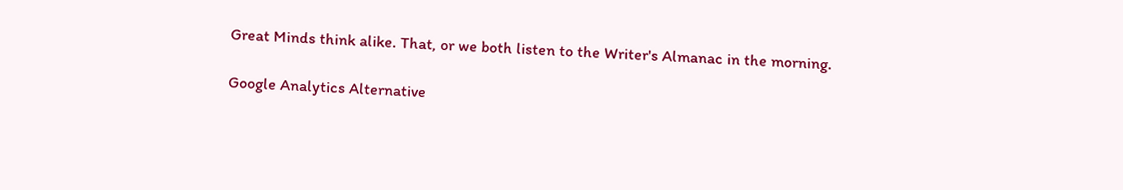Great Minds think alike. That, or we both listen to the Writer's Almanac in the morning.

Google Analytics Alternative